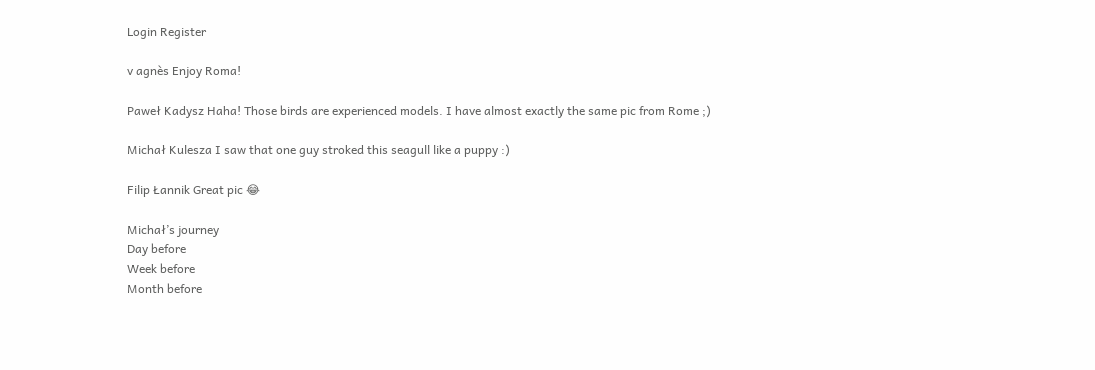Login Register

v agnès Enjoy Roma!

Paweł Kadysz Haha! Those birds are experienced models. I have almost exactly the same pic from Rome ;)

Michał Kulesza I saw that one guy stroked this seagull like a puppy :)

Filip Łannik Great pic 😂

Michał’s journey
Day before
Week before
Month before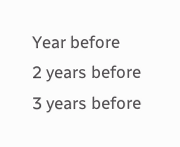Year before
2 years before
3 years before